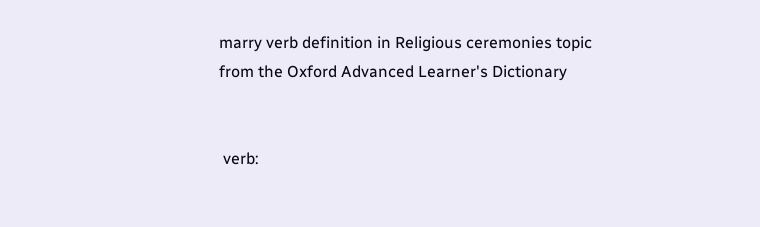marry verb definition in Religious ceremonies topic from the Oxford Advanced Learner's Dictionary


 verb: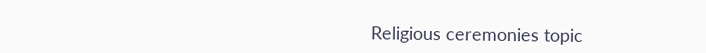Religious ceremonies topic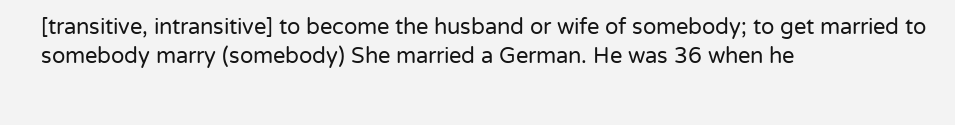[transitive, intransitive] to become the husband or wife of somebody; to get married to somebody marry (somebody) She married a German. He was 36 when he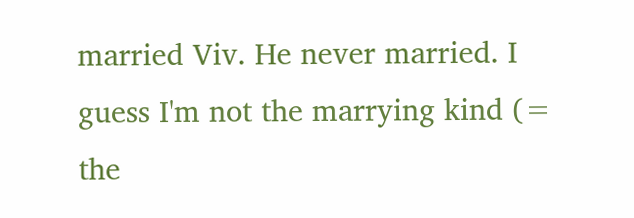married Viv. He never married. I guess I'm not the marrying kind (= the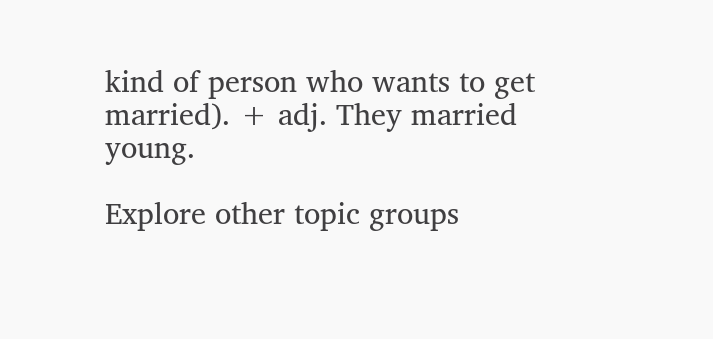kind of person who wants to get married). + adj. They married young.

Explore other topic groups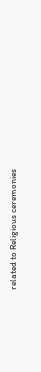related to Religious ceremonies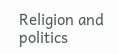Religion and politics